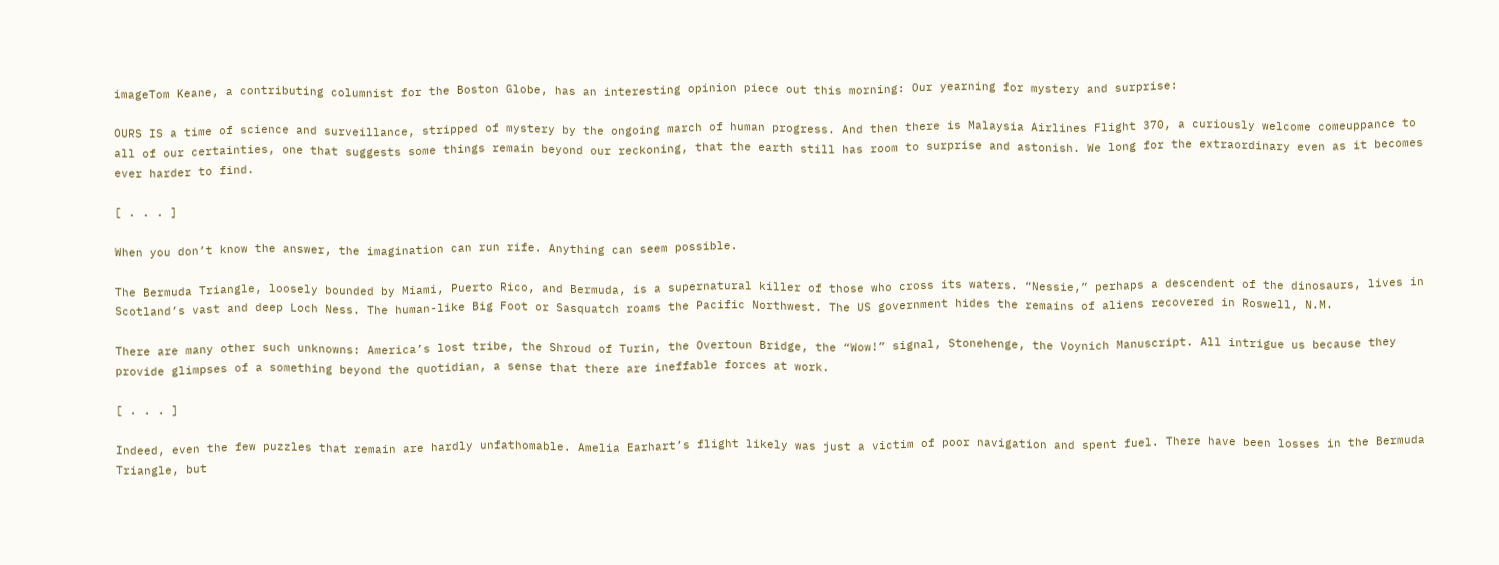imageTom Keane, a contributing columnist for the Boston Globe, has an interesting opinion piece out this morning: Our yearning for mystery and surprise:

OURS IS a time of science and surveillance, stripped of mystery by the ongoing march of human progress. And then there is Malaysia Airlines Flight 370, a curiously welcome comeuppance to all of our certainties, one that suggests some things remain beyond our reckoning, that the earth still has room to surprise and astonish. We long for the extraordinary even as it becomes ever harder to find.

[ . . . ]

When you don’t know the answer, the imagination can run rife. Anything can seem possible.

The Bermuda Triangle, loosely bounded by Miami, Puerto Rico, and Bermuda, is a supernatural killer of those who cross its waters. “Nessie,” perhaps a descendent of the dinosaurs, lives in Scotland’s vast and deep Loch Ness. The human-like Big Foot or Sasquatch roams the Pacific Northwest. The US government hides the remains of aliens recovered in Roswell, N.M.

There are many other such unknowns: America’s lost tribe, the Shroud of Turin, the Overtoun Bridge, the “Wow!” signal, Stonehenge, the Voynich Manuscript. All intrigue us because they provide glimpses of a something beyond the quotidian, a sense that there are ineffable forces at work.

[ . . . ]

Indeed, even the few puzzles that remain are hardly unfathomable. Amelia Earhart’s flight likely was just a victim of poor navigation and spent fuel. There have been losses in the Bermuda Triangle, but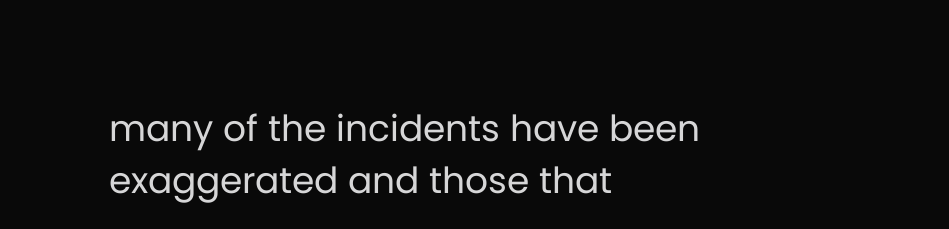many of the incidents have been exaggerated and those that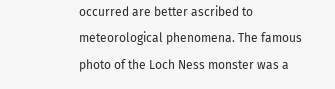occurred are better ascribed to meteorological phenomena. The famous photo of the Loch Ness monster was a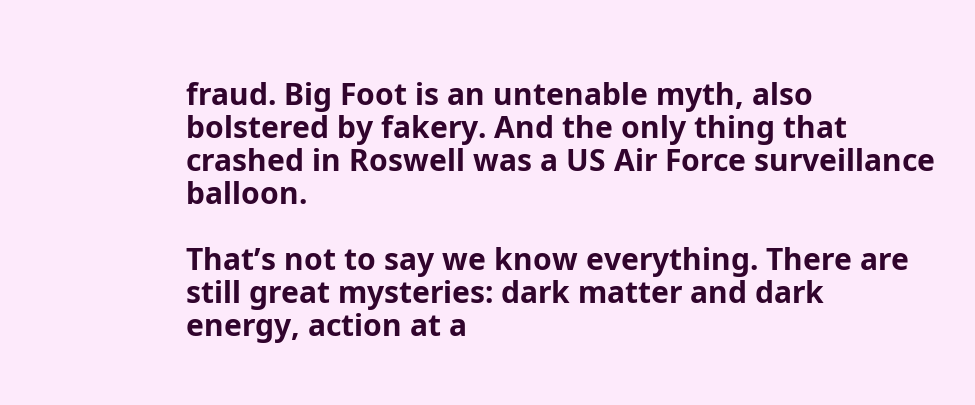fraud. Big Foot is an untenable myth, also bolstered by fakery. And the only thing that crashed in Roswell was a US Air Force surveillance balloon.

That’s not to say we know everything. There are still great mysteries: dark matter and dark energy, action at a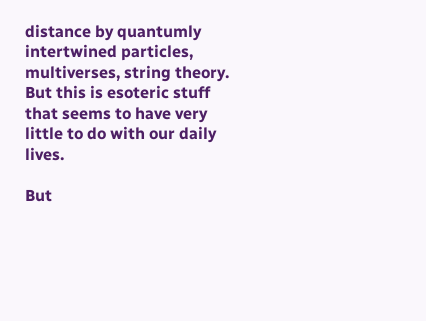distance by quantumly intertwined particles, multiverses, string theory. But this is esoteric stuff that seems to have very little to do with our daily lives.

But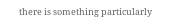there is something particularly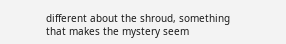different about the shroud, something that makes the mystery seem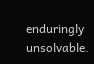enduringly unsolvable.